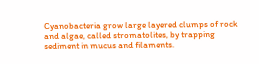Cyanobacteria grow large layered clumps of rock and algae, called stromatolites, by trapping sediment in mucus and filaments.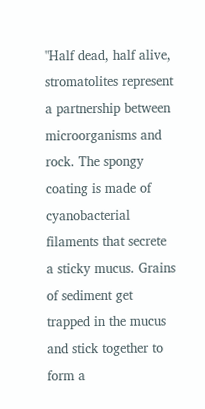"Half dead, half alive, stromatolites represent a partnership between microorganisms and rock. The spongy coating is made of cyanobacterial filaments that secrete a sticky mucus. Grains of sediment get trapped in the mucus and stick together to form a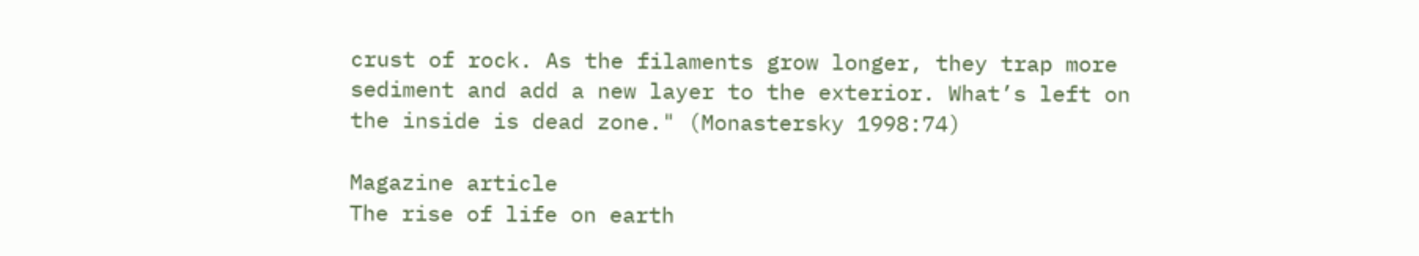crust of rock. As the filaments grow longer, they trap more sediment and add a new layer to the exterior. What’s left on the inside is dead zone." (Monastersky 1998:74)

Magazine article
The rise of life on earth